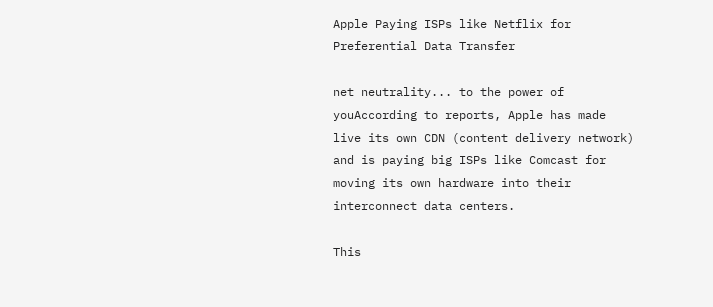Apple Paying ISPs like Netflix for Preferential Data Transfer

net neutrality... to the power of youAccording to reports, Apple has made live its own CDN (content delivery network) and is paying big ISPs like Comcast for moving its own hardware into their interconnect data centers.

This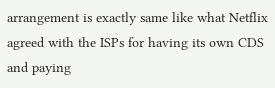arrangement is exactly same like what Netflix agreed with the ISPs for having its own CDS and paying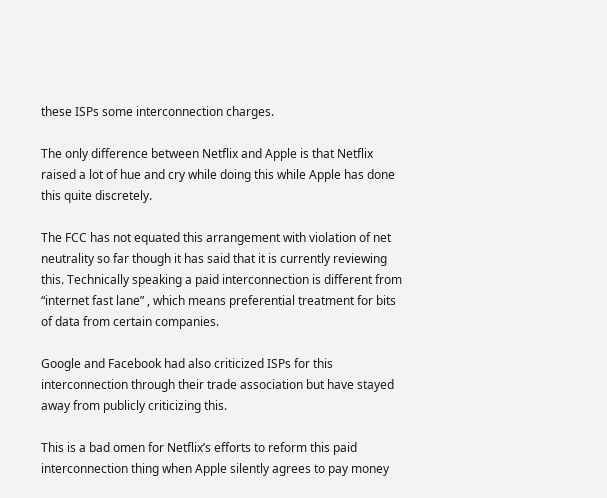these ISPs some interconnection charges.

The only difference between Netflix and Apple is that Netflix raised a lot of hue and cry while doing this while Apple has done this quite discretely.

The FCC has not equated this arrangement with violation of net neutrality so far though it has said that it is currently reviewing this. Technically speaking a paid interconnection is different from “internet fast lane” , which means preferential treatment for bits of data from certain companies.

Google and Facebook had also criticized ISPs for this interconnection through their trade association but have stayed away from publicly criticizing this.

This is a bad omen for Netflix’s efforts to reform this paid interconnection thing when Apple silently agrees to pay money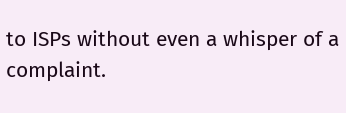to ISPs without even a whisper of a complaint.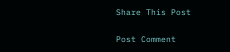Share This Post

Post Comment